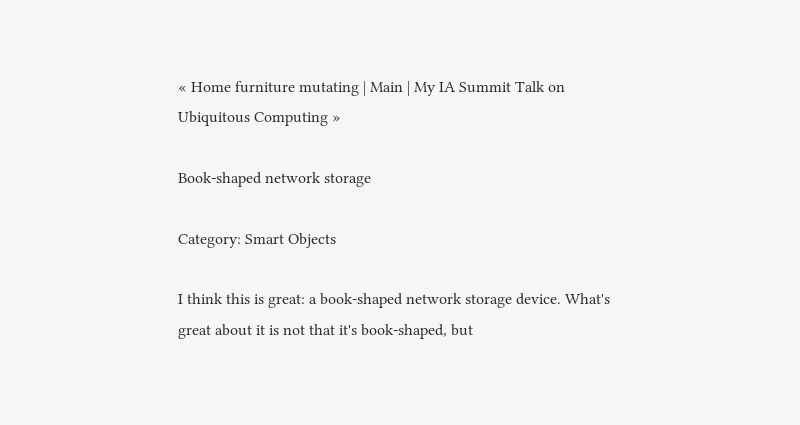« Home furniture mutating | Main | My IA Summit Talk on Ubiquitous Computing »

Book-shaped network storage

Category: Smart Objects

I think this is great: a book-shaped network storage device. What's great about it is not that it's book-shaped, but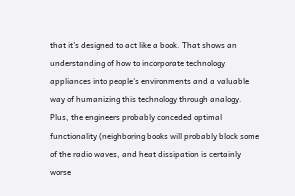that it's designed to act like a book. That shows an understanding of how to incorporate technology appliances into people's environments and a valuable way of humanizing this technology through analogy. Plus, the engineers probably conceded optimal functionality (neighboring books will probably block some of the radio waves, and heat dissipation is certainly worse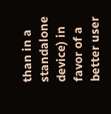than in a standalone device) in favor of a better user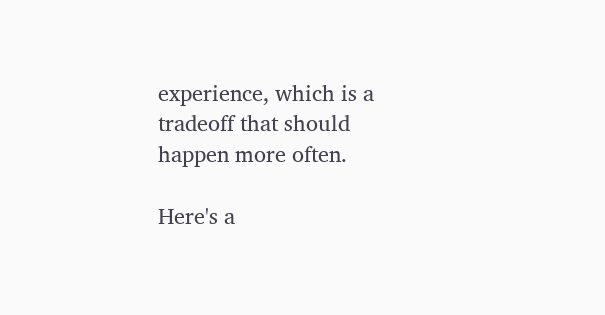experience, which is a tradeoff that should happen more often.

Here's a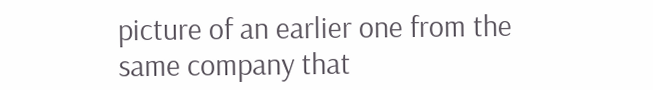picture of an earlier one from the same company that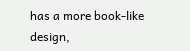has a more book-like design,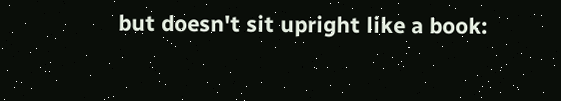but doesn't sit upright like a book: